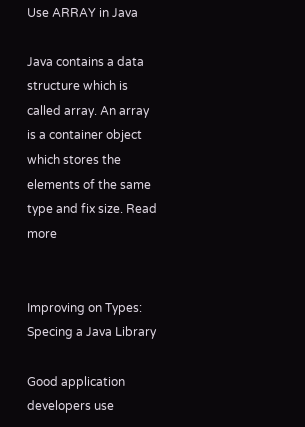Use ARRAY in Java

Java contains a data structure which is called array. An array is a container object which stores the elements of the same type and fix size. Read more


Improving on Types: Specing a Java Library

Good application developers use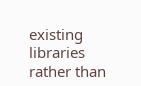existing libraries rather than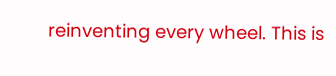reinventing every wheel. This is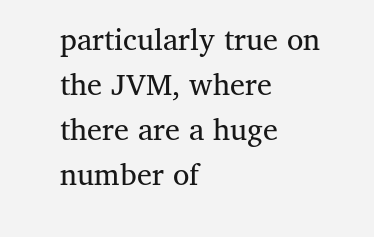particularly true on the JVM, where there are a huge number of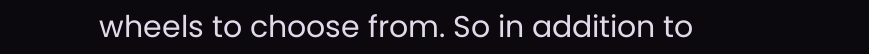wheels to choose from. So in addition to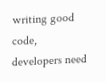writing good code, developers need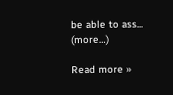be able to ass... (more…)

Read more »